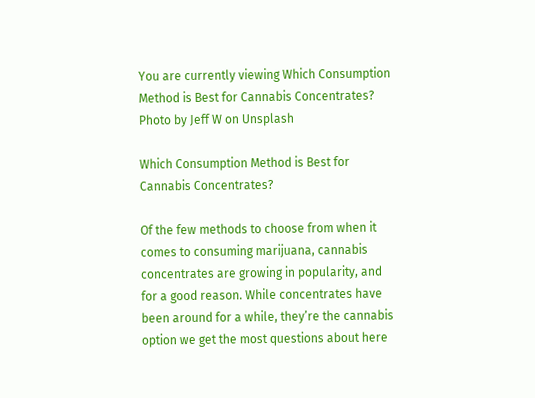You are currently viewing Which Consumption Method is Best for Cannabis Concentrates?
Photo by Jeff W on Unsplash

Which Consumption Method is Best for Cannabis Concentrates?

Of the few methods to choose from when it comes to consuming marijuana, cannabis concentrates are growing in popularity, and for a good reason. While concentrates have been around for a while, they’re the cannabis option we get the most questions about here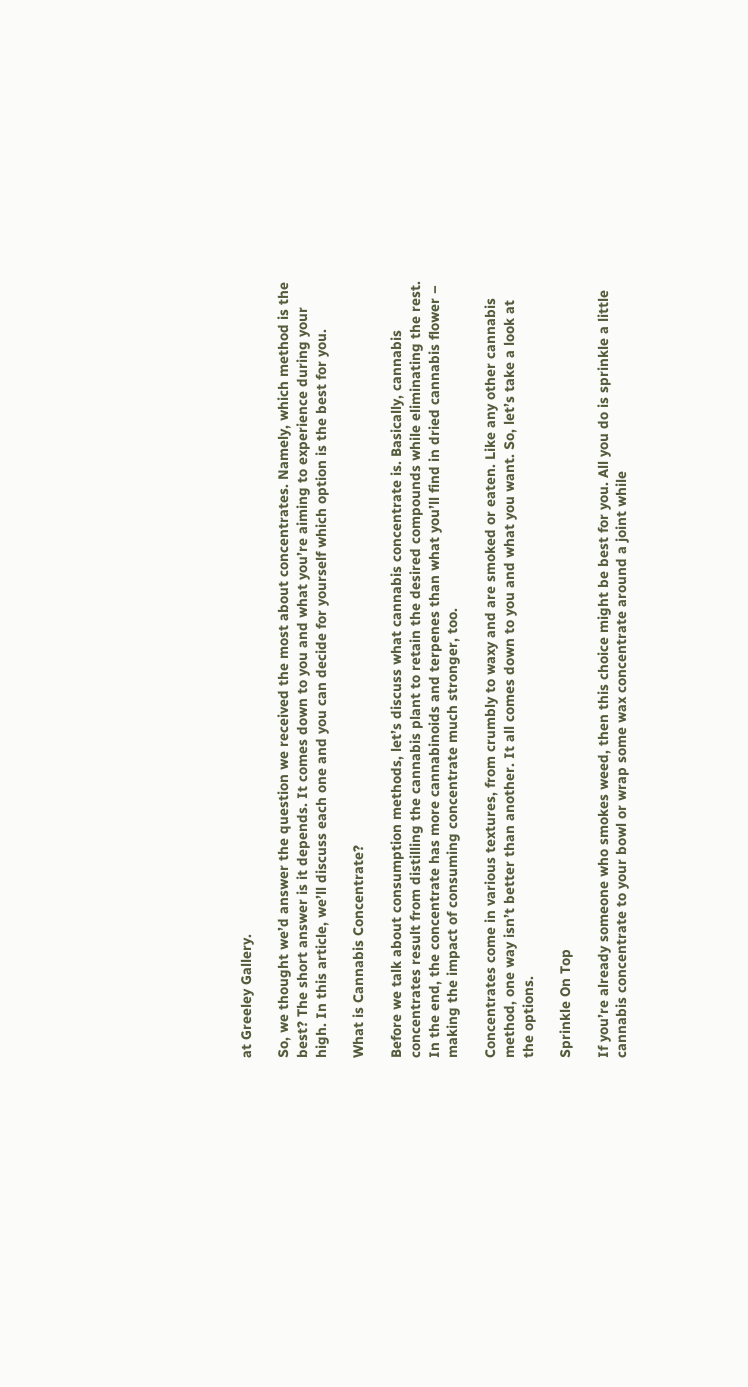at Greeley Gallery.

So, we thought we’d answer the question we received the most about concentrates. Namely, which method is the best? The short answer is it depends. It comes down to you and what you’re aiming to experience during your high. In this article, we’ll discuss each one and you can decide for yourself which option is the best for you.

What is Cannabis Concentrate?

Before we talk about consumption methods, let’s discuss what cannabis concentrate is. Basically, cannabis concentrates result from distilling the cannabis plant to retain the desired compounds while eliminating the rest. In the end, the concentrate has more cannabinoids and terpenes than what you’ll find in dried cannabis flower – making the impact of consuming concentrate much stronger, too.

Concentrates come in various textures, from crumbly to waxy and are smoked or eaten. Like any other cannabis method, one way isn’t better than another. It all comes down to you and what you want. So, let’s take a look at the options.

Sprinkle On Top

If you’re already someone who smokes weed, then this choice might be best for you. All you do is sprinkle a little cannabis concentrate to your bowl or wrap some wax concentrate around a joint while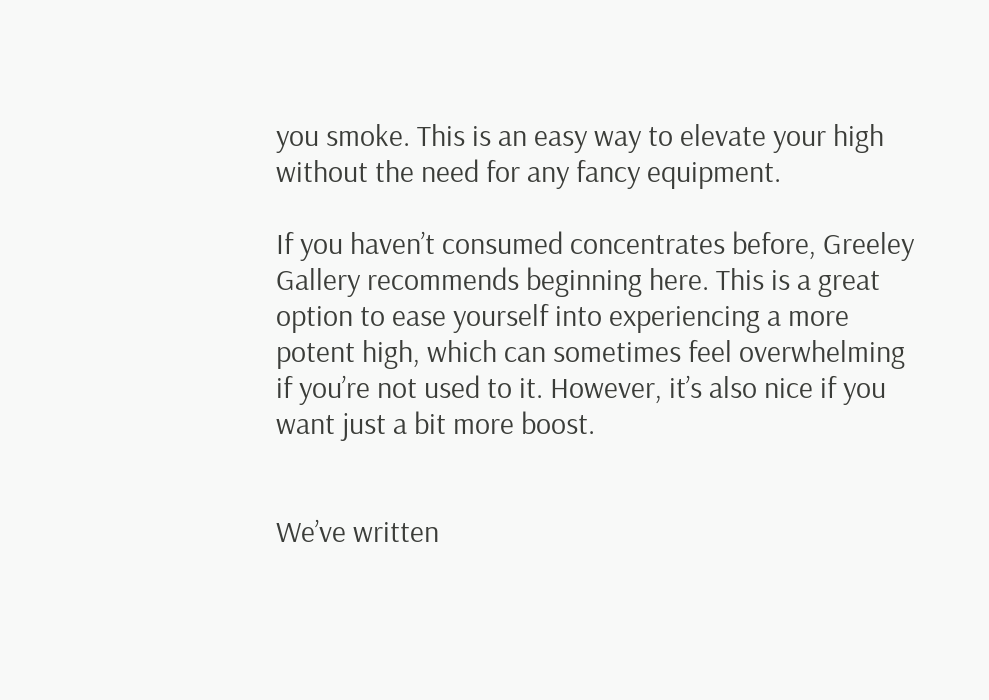you smoke. This is an easy way to elevate your high without the need for any fancy equipment.

If you haven’t consumed concentrates before, Greeley Gallery recommends beginning here. This is a great option to ease yourself into experiencing a more potent high, which can sometimes feel overwhelming if you’re not used to it. However, it’s also nice if you want just a bit more boost.


We’ve written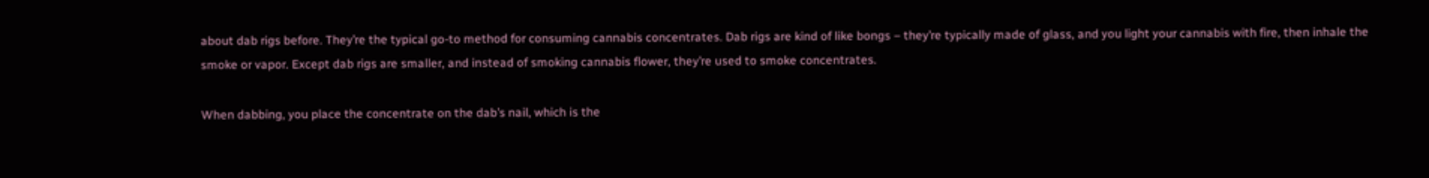about dab rigs before. They’re the typical go-to method for consuming cannabis concentrates. Dab rigs are kind of like bongs – they’re typically made of glass, and you light your cannabis with fire, then inhale the smoke or vapor. Except dab rigs are smaller, and instead of smoking cannabis flower, they’re used to smoke concentrates.

When dabbing, you place the concentrate on the dab’s nail, which is the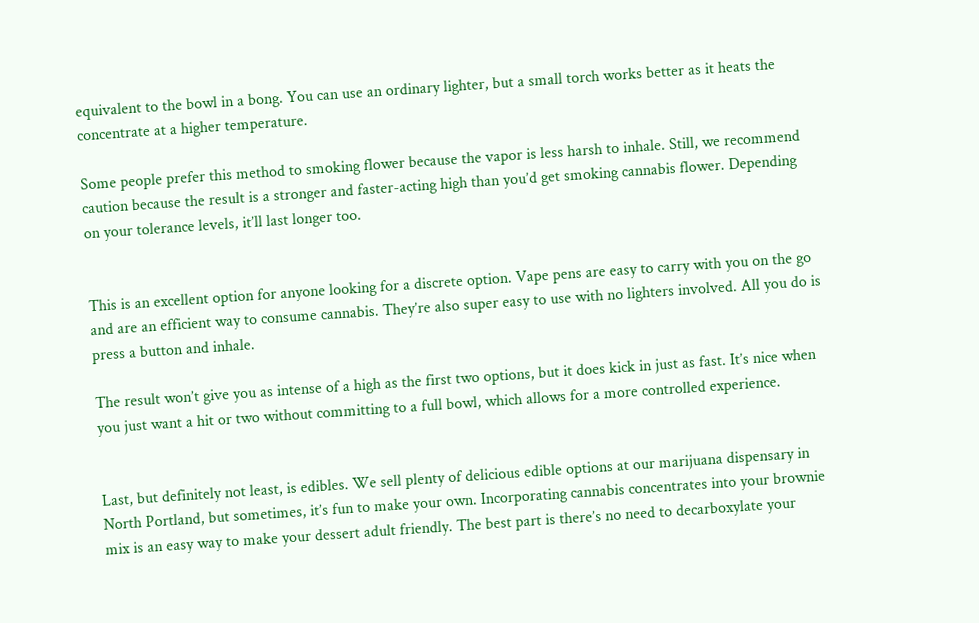equivalent to the bowl in a bong. You can use an ordinary lighter, but a small torch works better as it heats the concentrate at a higher temperature.

Some people prefer this method to smoking flower because the vapor is less harsh to inhale. Still, we recommend caution because the result is a stronger and faster-acting high than you’d get smoking cannabis flower. Depending on your tolerance levels, it’ll last longer too.


This is an excellent option for anyone looking for a discrete option. Vape pens are easy to carry with you on the go and are an efficient way to consume cannabis. They’re also super easy to use with no lighters involved. All you do is press a button and inhale.

The result won’t give you as intense of a high as the first two options, but it does kick in just as fast. It’s nice when you just want a hit or two without committing to a full bowl, which allows for a more controlled experience.


Last, but definitely not least, is edibles. We sell plenty of delicious edible options at our marijuana dispensary in North Portland, but sometimes, it’s fun to make your own. Incorporating cannabis concentrates into your brownie mix is an easy way to make your dessert adult friendly. The best part is there’s no need to decarboxylate your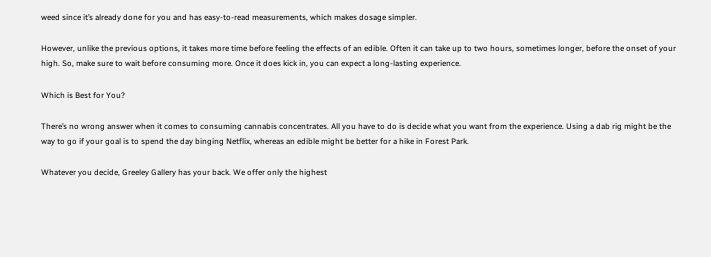weed since it’s already done for you and has easy-to-read measurements, which makes dosage simpler.

However, unlike the previous options, it takes more time before feeling the effects of an edible. Often it can take up to two hours, sometimes longer, before the onset of your high. So, make sure to wait before consuming more. Once it does kick in, you can expect a long-lasting experience.

Which is Best for You?

There’s no wrong answer when it comes to consuming cannabis concentrates. All you have to do is decide what you want from the experience. Using a dab rig might be the way to go if your goal is to spend the day binging Netflix, whereas an edible might be better for a hike in Forest Park.

Whatever you decide, Greeley Gallery has your back. We offer only the highest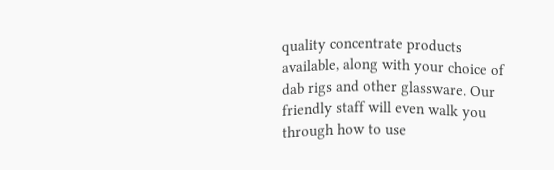quality concentrate products available, along with your choice of dab rigs and other glassware. Our friendly staff will even walk you through how to use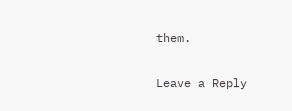them.

Leave a Reply